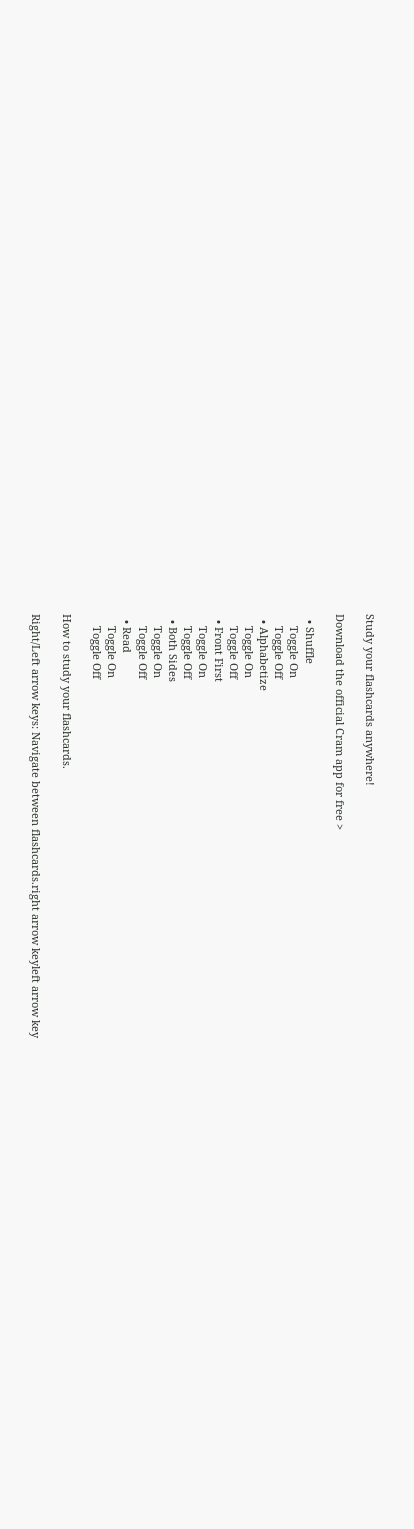Study your flashcards anywhere!

Download the official Cram app for free >

  • Shuffle
    Toggle On
    Toggle Off
  • Alphabetize
    Toggle On
    Toggle Off
  • Front First
    Toggle On
    Toggle Off
  • Both Sides
    Toggle On
    Toggle Off
  • Read
    Toggle On
    Toggle Off

How to study your flashcards.

Right/Left arrow keys: Navigate between flashcards.right arrow keyleft arrow key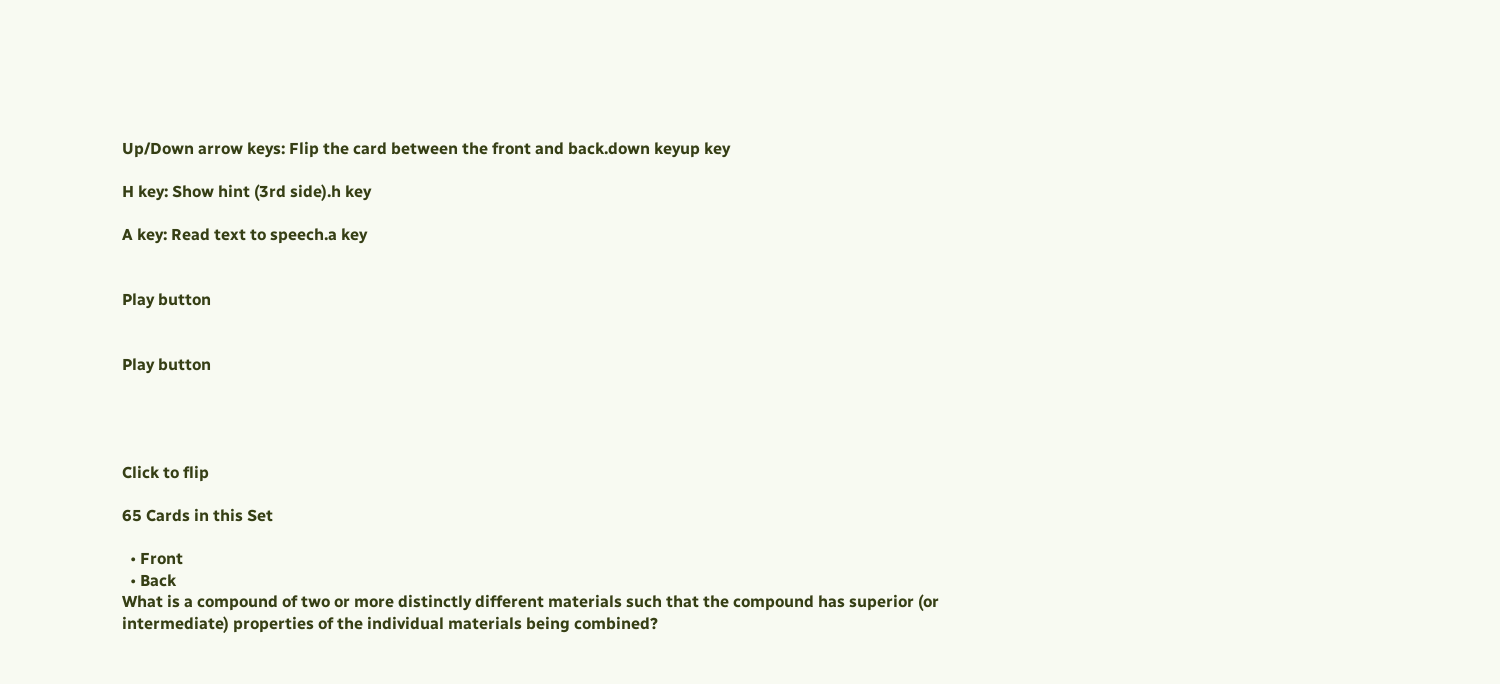Up/Down arrow keys: Flip the card between the front and back.down keyup key

H key: Show hint (3rd side).h key

A key: Read text to speech.a key


Play button


Play button




Click to flip

65 Cards in this Set

  • Front
  • Back
What is a compound of two or more distinctly different materials such that the compound has superior (or intermediate) properties of the individual materials being combined?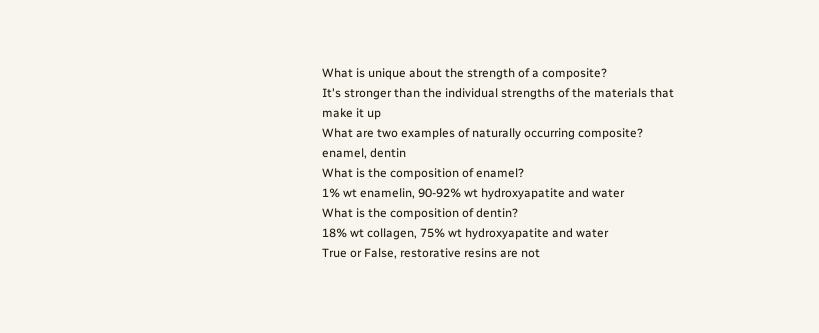What is unique about the strength of a composite?
It's stronger than the individual strengths of the materials that make it up
What are two examples of naturally occurring composite?
enamel, dentin
What is the composition of enamel?
1% wt enamelin, 90-92% wt hydroxyapatite and water
What is the composition of dentin?
18% wt collagen, 75% wt hydroxyapatite and water
True or False, restorative resins are not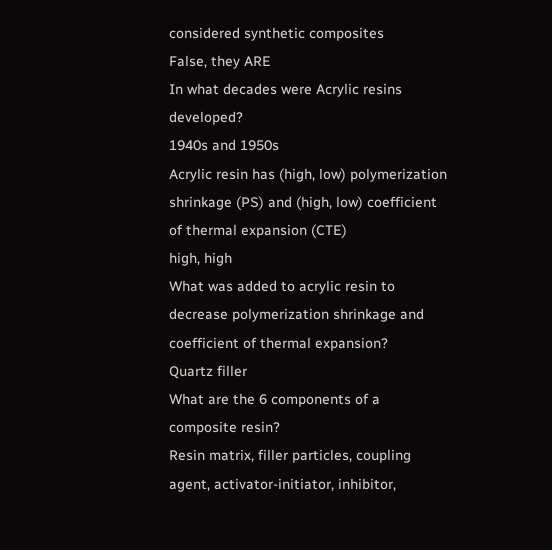considered synthetic composites
False, they ARE
In what decades were Acrylic resins developed?
1940s and 1950s
Acrylic resin has (high, low) polymerization shrinkage (PS) and (high, low) coefficient of thermal expansion (CTE)
high, high
What was added to acrylic resin to decrease polymerization shrinkage and coefficient of thermal expansion?
Quartz filler
What are the 6 components of a composite resin?
Resin matrix, filler particles, coupling agent, activator-initiator, inhibitor,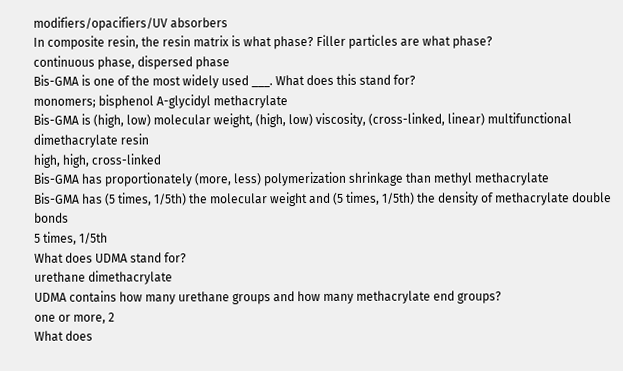modifiers/opacifiers/UV absorbers
In composite resin, the resin matrix is what phase? Filler particles are what phase?
continuous phase, dispersed phase
Bis-GMA is one of the most widely used ___. What does this stand for?
monomers; bisphenol A-glycidyl methacrylate
Bis-GMA is (high, low) molecular weight, (high, low) viscosity, (cross-linked, linear) multifunctional dimethacrylate resin
high, high, cross-linked
Bis-GMA has proportionately (more, less) polymerization shrinkage than methyl methacrylate
Bis-GMA has (5 times, 1/5th) the molecular weight and (5 times, 1/5th) the density of methacrylate double bonds
5 times, 1/5th
What does UDMA stand for?
urethane dimethacrylate
UDMA contains how many urethane groups and how many methacrylate end groups?
one or more, 2
What does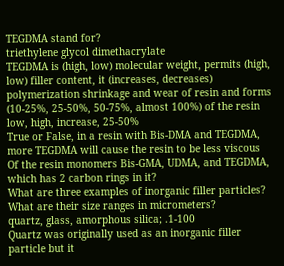TEGDMA stand for?
triethylene glycol dimethacrylate
TEGDMA is (high, low) molecular weight, permits (high, low) filler content, it (increases, decreases) polymerization shrinkage and wear of resin and forms (10-25%, 25-50%, 50-75%, almost 100%) of the resin
low, high, increase, 25-50%
True or False, in a resin with Bis-DMA and TEGDMA, more TEGDMA will cause the resin to be less viscous
Of the resin monomers Bis-GMA, UDMA, and TEGDMA, which has 2 carbon rings in it?
What are three examples of inorganic filler particles? What are their size ranges in micrometers?
quartz, glass, amorphous silica; .1-100
Quartz was originally used as an inorganic filler particle but it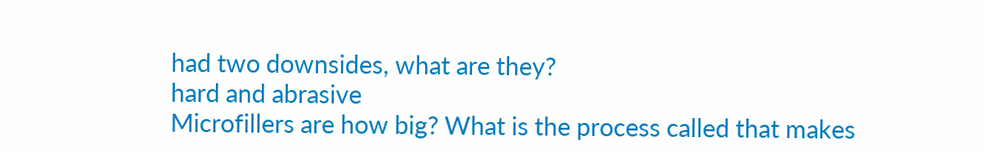had two downsides, what are they?
hard and abrasive
Microfillers are how big? What is the process called that makes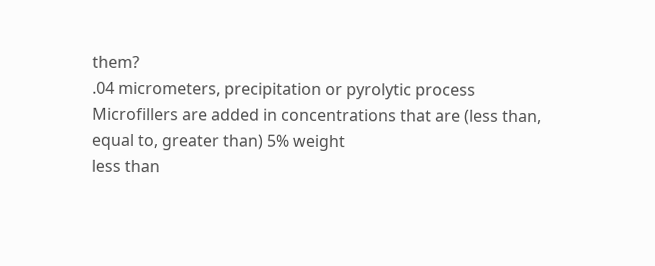them?
.04 micrometers, precipitation or pyrolytic process
Microfillers are added in concentrations that are (less than, equal to, greater than) 5% weight
less than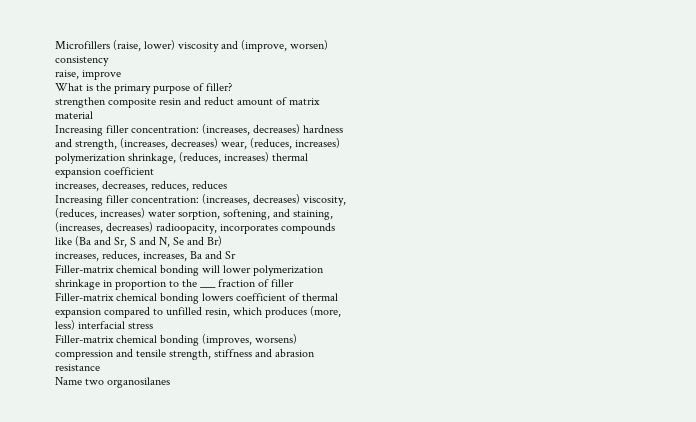Microfillers (raise, lower) viscosity and (improve, worsen) consistency
raise, improve
What is the primary purpose of filler?
strengthen composite resin and reduct amount of matrix material
Increasing filler concentration: (increases, decreases) hardness and strength, (increases, decreases) wear, (reduces, increases) polymerization shrinkage, (reduces, increases) thermal expansion coefficient
increases, decreases, reduces, reduces
Increasing filler concentration: (increases, decreases) viscosity, (reduces, increases) water sorption, softening, and staining, (increases, decreases) radioopacity, incorporates compounds like (Ba and Sr, S and N, Se and Br)
increases, reduces, increases, Ba and Sr
Filler-matrix chemical bonding will lower polymerization shrinkage in proportion to the ___ fraction of filler
Filler-matrix chemical bonding lowers coefficient of thermal expansion compared to unfilled resin, which produces (more, less) interfacial stress
Filler-matrix chemical bonding (improves, worsens) compression and tensile strength, stiffness and abrasion resistance
Name two organosilanes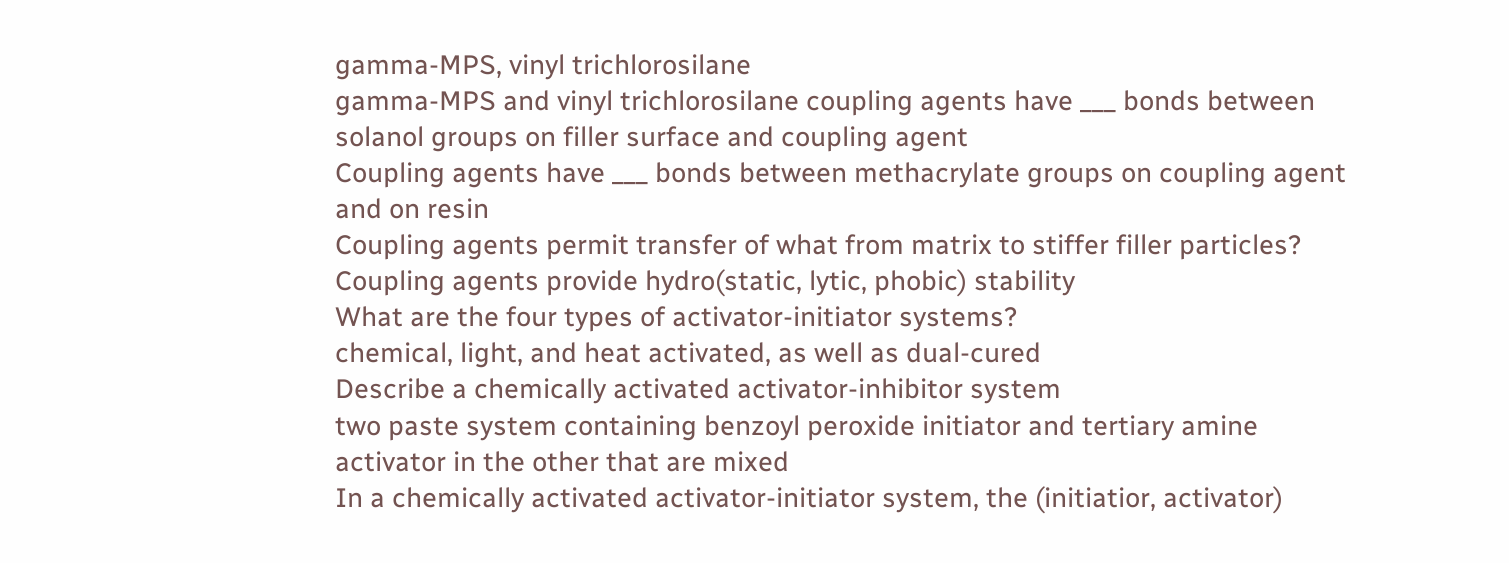gamma-MPS, vinyl trichlorosilane
gamma-MPS and vinyl trichlorosilane coupling agents have ___ bonds between solanol groups on filler surface and coupling agent
Coupling agents have ___ bonds between methacrylate groups on coupling agent and on resin
Coupling agents permit transfer of what from matrix to stiffer filler particles?
Coupling agents provide hydro(static, lytic, phobic) stability
What are the four types of activator-initiator systems?
chemical, light, and heat activated, as well as dual-cured
Describe a chemically activated activator-inhibitor system
two paste system containing benzoyl peroxide initiator and tertiary amine activator in the other that are mixed
In a chemically activated activator-initiator system, the (initiatior, activator)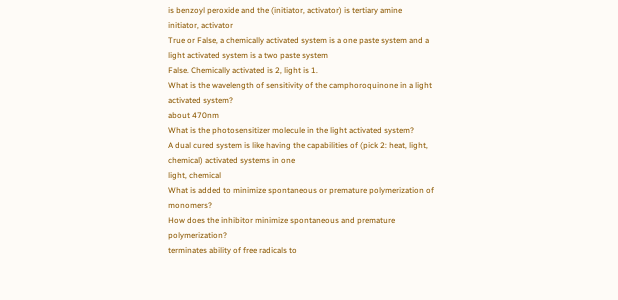is benzoyl peroxide and the (initiator, activator) is tertiary amine
initiator, activator
True or False, a chemically activated system is a one paste system and a light activated system is a two paste system
False. Chemically activated is 2, light is 1.
What is the wavelength of sensitivity of the camphoroquinone in a light activated system?
about 470nm
What is the photosensitizer molecule in the light activated system?
A dual cured system is like having the capabilities of (pick 2: heat, light, chemical) activated systems in one
light, chemical
What is added to minimize spontaneous or premature polymerization of monomers?
How does the inhibitor minimize spontaneous and premature polymerization?
terminates ability of free radicals to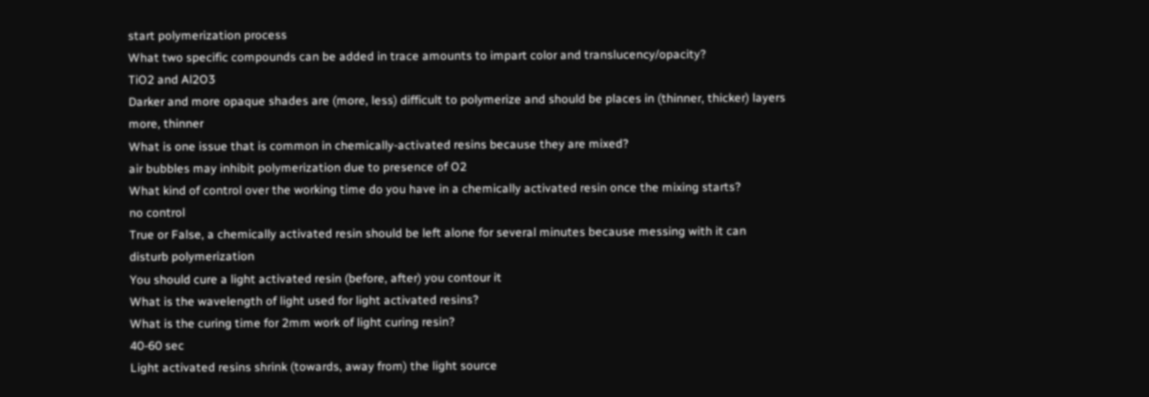start polymerization process
What two specific compounds can be added in trace amounts to impart color and translucency/opacity?
TiO2 and Al2O3
Darker and more opaque shades are (more, less) difficult to polymerize and should be places in (thinner, thicker) layers
more, thinner
What is one issue that is common in chemically-activated resins because they are mixed?
air bubbles may inhibit polymerization due to presence of O2
What kind of control over the working time do you have in a chemically activated resin once the mixing starts?
no control
True or False, a chemically activated resin should be left alone for several minutes because messing with it can disturb polymerization
You should cure a light activated resin (before, after) you contour it
What is the wavelength of light used for light activated resins?
What is the curing time for 2mm work of light curing resin?
40-60 sec
Light activated resins shrink (towards, away from) the light source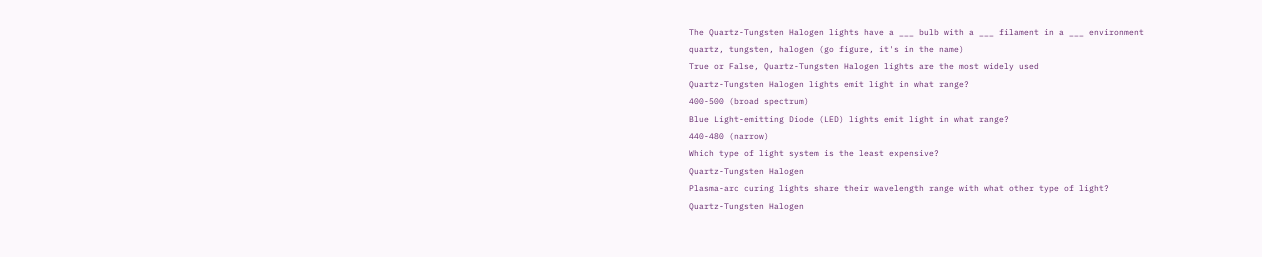The Quartz-Tungsten Halogen lights have a ___ bulb with a ___ filament in a ___ environment
quartz, tungsten, halogen (go figure, it's in the name)
True or False, Quartz-Tungsten Halogen lights are the most widely used
Quartz-Tungsten Halogen lights emit light in what range?
400-500 (broad spectrum)
Blue Light-emitting Diode (LED) lights emit light in what range?
440-480 (narrow)
Which type of light system is the least expensive?
Quartz-Tungsten Halogen
Plasma-arc curing lights share their wavelength range with what other type of light?
Quartz-Tungsten Halogen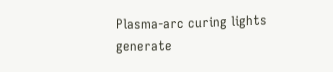Plasma-arc curing lights generate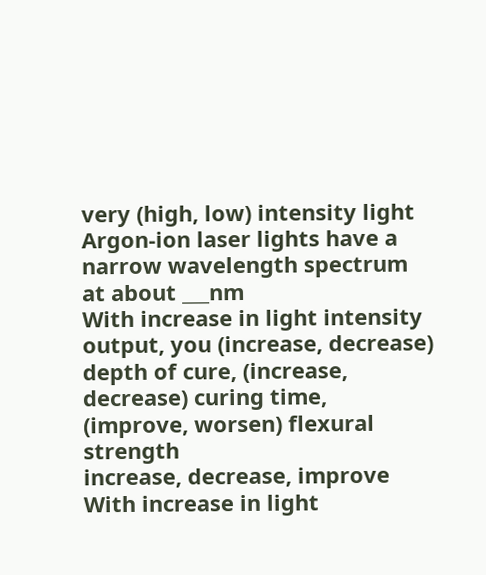very (high, low) intensity light
Argon-ion laser lights have a narrow wavelength spectrum at about ___nm
With increase in light intensity output, you (increase, decrease) depth of cure, (increase, decrease) curing time, (improve, worsen) flexural strength
increase, decrease, improve
With increase in light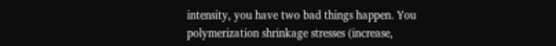intensity, you have two bad things happen. You polymerization shrinkage stresses (increase,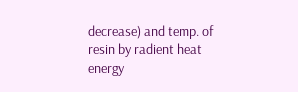decrease) and temp. of resin by radient heat energy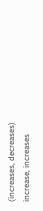(increases, decreases)
increase, increases